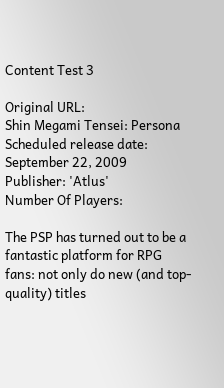Content Test 3

Original URL:
Shin Megami Tensei: Persona
Scheduled release date: September 22, 2009
Publisher: 'Atlus'
Number Of Players:

The PSP has turned out to be a fantastic platform for RPG fans: not only do new (and top-quality) titles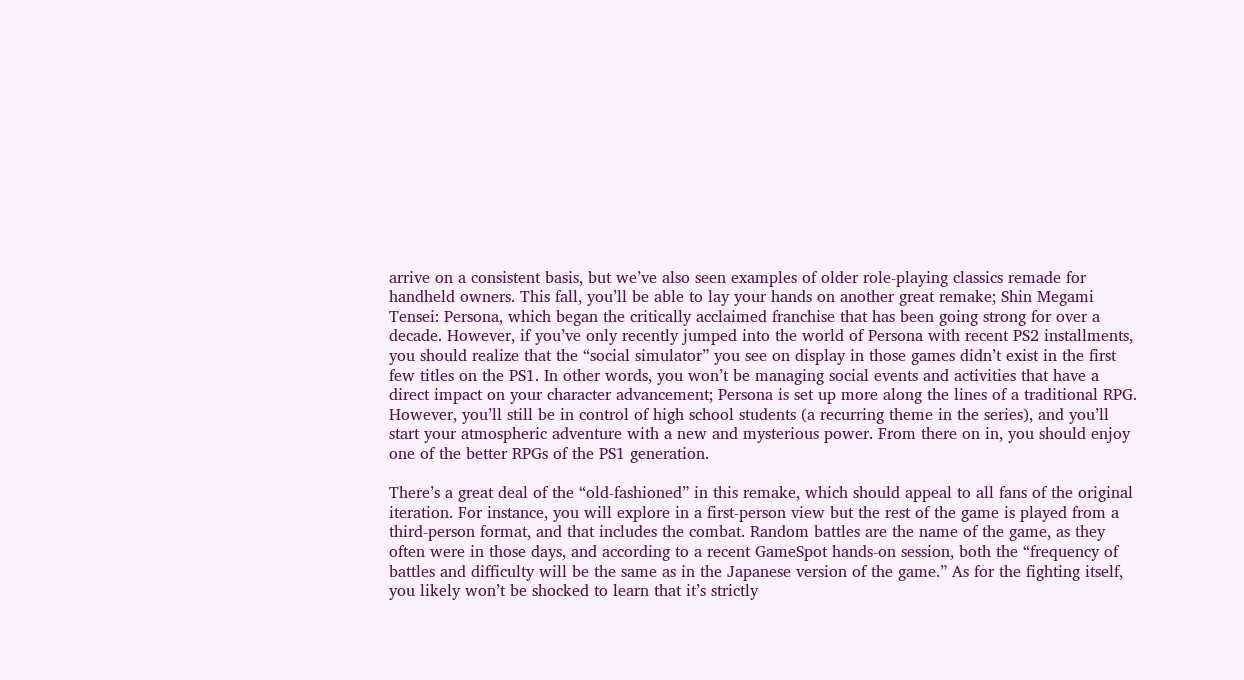arrive on a consistent basis, but we’ve also seen examples of older role-playing classics remade for handheld owners. This fall, you’ll be able to lay your hands on another great remake; Shin Megami Tensei: Persona, which began the critically acclaimed franchise that has been going strong for over a decade. However, if you’ve only recently jumped into the world of Persona with recent PS2 installments, you should realize that the “social simulator” you see on display in those games didn’t exist in the first few titles on the PS1. In other words, you won’t be managing social events and activities that have a direct impact on your character advancement; Persona is set up more along the lines of a traditional RPG. However, you’ll still be in control of high school students (a recurring theme in the series), and you’ll start your atmospheric adventure with a new and mysterious power. From there on in, you should enjoy one of the better RPGs of the PS1 generation.

There’s a great deal of the “old-fashioned” in this remake, which should appeal to all fans of the original iteration. For instance, you will explore in a first-person view but the rest of the game is played from a third-person format, and that includes the combat. Random battles are the name of the game, as they often were in those days, and according to a recent GameSpot hands-on session, both the “frequency of battles and difficulty will be the same as in the Japanese version of the game.” As for the fighting itself, you likely won’t be shocked to learn that it’s strictly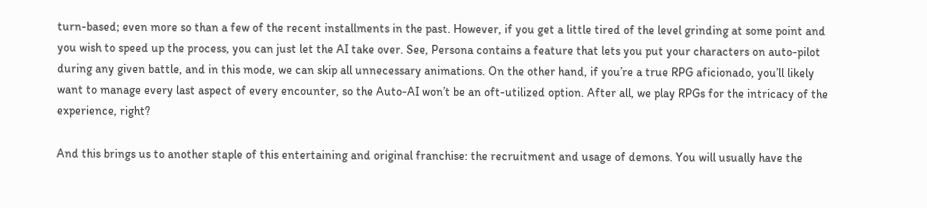turn-based; even more so than a few of the recent installments in the past. However, if you get a little tired of the level grinding at some point and you wish to speed up the process, you can just let the AI take over. See, Persona contains a feature that lets you put your characters on auto-pilot during any given battle, and in this mode, we can skip all unnecessary animations. On the other hand, if you’re a true RPG aficionado, you’ll likely want to manage every last aspect of every encounter, so the Auto-AI won’t be an oft-utilized option. After all, we play RPGs for the intricacy of the experience, right?

And this brings us to another staple of this entertaining and original franchise: the recruitment and usage of demons. You will usually have the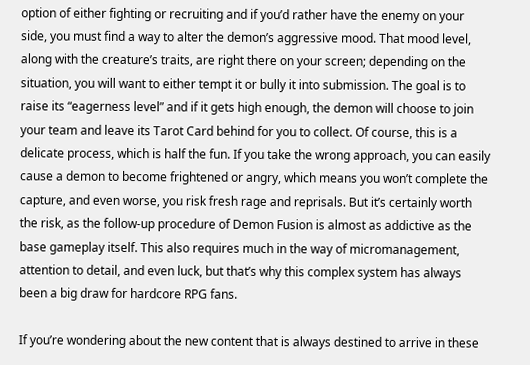option of either fighting or recruiting and if you’d rather have the enemy on your side, you must find a way to alter the demon’s aggressive mood. That mood level, along with the creature’s traits, are right there on your screen; depending on the situation, you will want to either tempt it or bully it into submission. The goal is to raise its “eagerness level” and if it gets high enough, the demon will choose to join your team and leave its Tarot Card behind for you to collect. Of course, this is a delicate process, which is half the fun. If you take the wrong approach, you can easily cause a demon to become frightened or angry, which means you won’t complete the capture, and even worse, you risk fresh rage and reprisals. But it’s certainly worth the risk, as the follow-up procedure of Demon Fusion is almost as addictive as the base gameplay itself. This also requires much in the way of micromanagement, attention to detail, and even luck, but that’s why this complex system has always been a big draw for hardcore RPG fans.

If you’re wondering about the new content that is always destined to arrive in these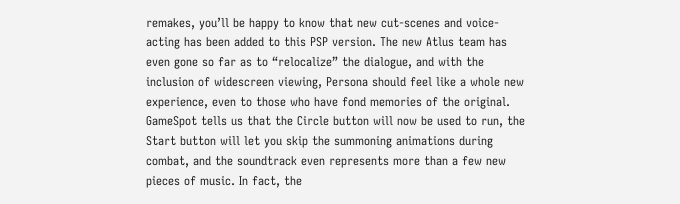remakes, you’ll be happy to know that new cut-scenes and voice-acting has been added to this PSP version. The new Atlus team has even gone so far as to “relocalize” the dialogue, and with the inclusion of widescreen viewing, Persona should feel like a whole new experience, even to those who have fond memories of the original. GameSpot tells us that the Circle button will now be used to run, the Start button will let you skip the summoning animations during combat, and the soundtrack even represents more than a few new pieces of music. In fact, the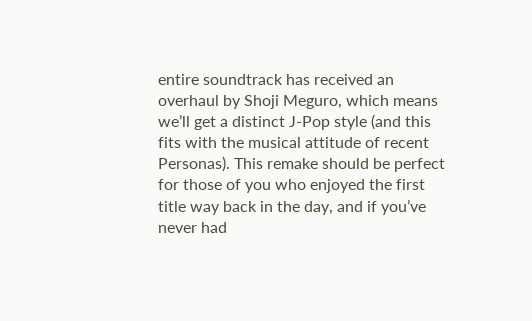entire soundtrack has received an overhaul by Shoji Meguro, which means we’ll get a distinct J-Pop style (and this fits with the musical attitude of recent Personas). This remake should be perfect for those of you who enjoyed the first title way back in the day, and if you’ve never had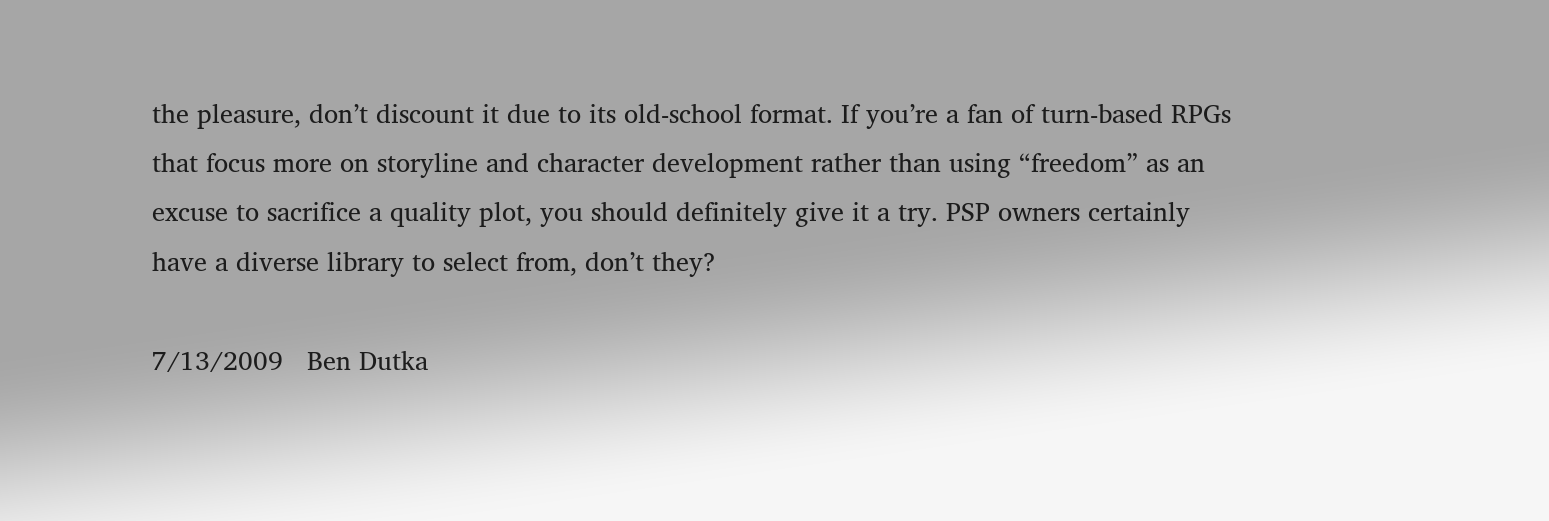the pleasure, don’t discount it due to its old-school format. If you’re a fan of turn-based RPGs that focus more on storyline and character development rather than using “freedom” as an excuse to sacrifice a quality plot, you should definitely give it a try. PSP owners certainly have a diverse library to select from, don’t they?

7/13/2009   Ben Dutka